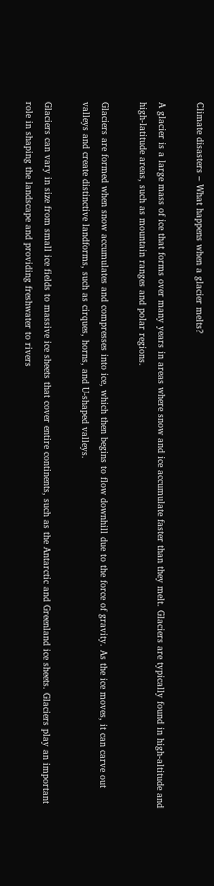Climate disasters – What happens when a glacier melts?

A glacier is a large mass of ice that forms over many years in areas where snow and ice accumulate faster than they melt. Glaciers are typically found in high-altitude and high-latitude areas, such as mountain ranges and polar regions.

Glaciers are formed when snow accumulates and compresses into ice, which then begins to flow downhill due to the force of gravity. As the ice moves, it can carve out valleys and create distinctive landforms, such as cirques, horns, and U-shaped valleys.

Glaciers can vary in size from small ice fields to massive ice sheets that cover entire continents, such as the Antarctic and Greenland ice sheets. Glaciers play an important role in shaping the landscape and providing freshwater to rivers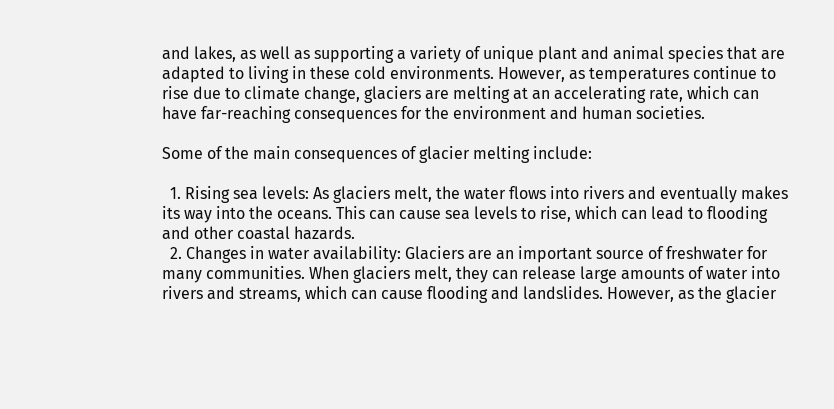and lakes, as well as supporting a variety of unique plant and animal species that are adapted to living in these cold environments. However, as temperatures continue to rise due to climate change, glaciers are melting at an accelerating rate, which can have far-reaching consequences for the environment and human societies.

Some of the main consequences of glacier melting include:

  1. Rising sea levels: As glaciers melt, the water flows into rivers and eventually makes its way into the oceans. This can cause sea levels to rise, which can lead to flooding and other coastal hazards.
  2. Changes in water availability: Glaciers are an important source of freshwater for many communities. When glaciers melt, they can release large amounts of water into rivers and streams, which can cause flooding and landslides. However, as the glacier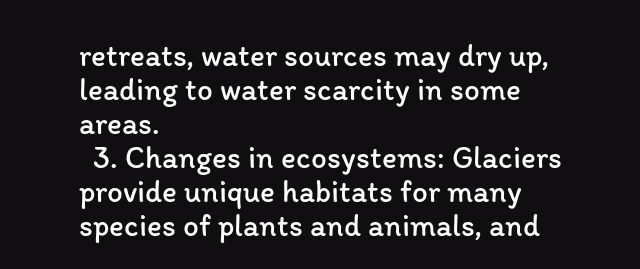retreats, water sources may dry up, leading to water scarcity in some areas.
  3. Changes in ecosystems: Glaciers provide unique habitats for many species of plants and animals, and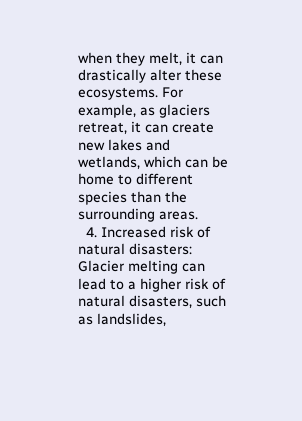when they melt, it can drastically alter these ecosystems. For example, as glaciers retreat, it can create new lakes and wetlands, which can be home to different species than the surrounding areas.
  4. Increased risk of natural disasters: Glacier melting can lead to a higher risk of natural disasters, such as landslides,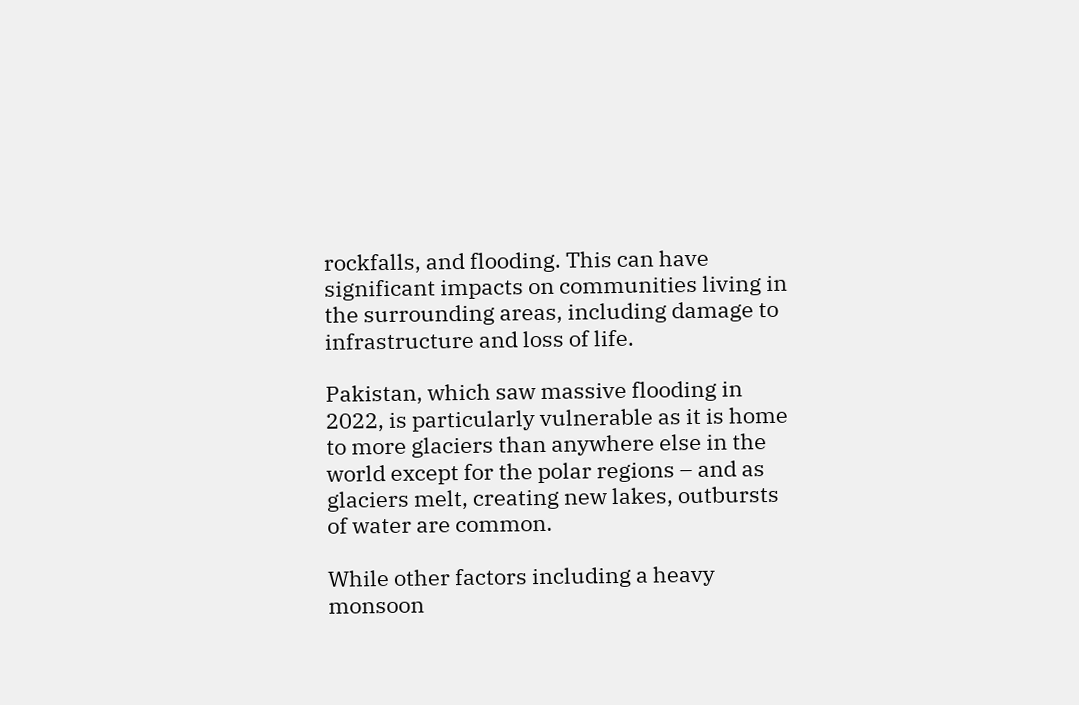rockfalls, and flooding. This can have significant impacts on communities living in the surrounding areas, including damage to infrastructure and loss of life.

Pakistan, which saw massive flooding in 2022, is particularly vulnerable as it is home to more glaciers than anywhere else in the world except for the polar regions – and as glaciers melt, creating new lakes, outbursts of water are common.

While other factors including a heavy monsoon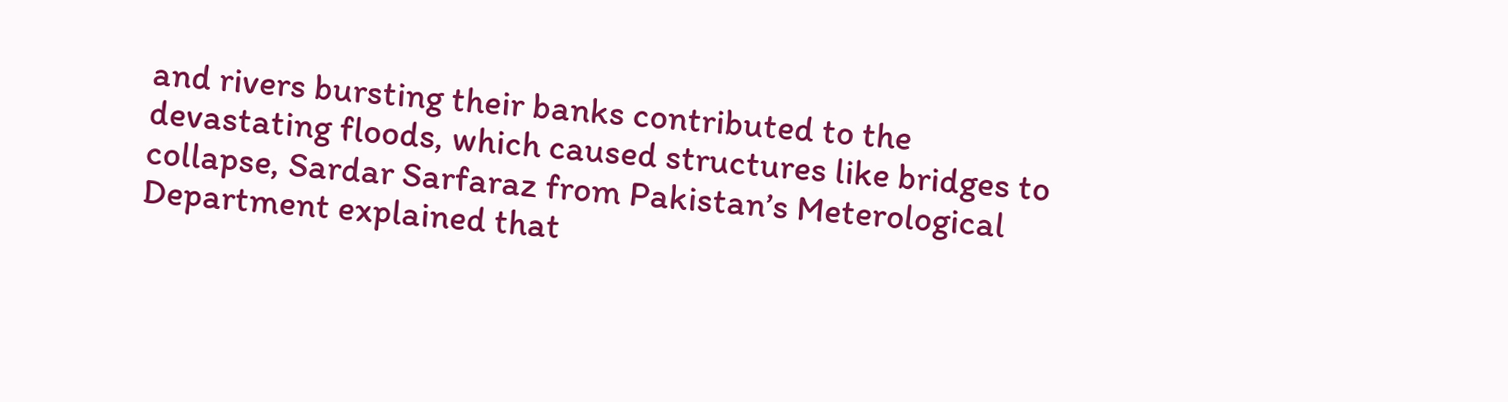and rivers bursting their banks contributed to the devastating floods, which caused structures like bridges to collapse, Sardar Sarfaraz from Pakistan’s Meterological Department explained that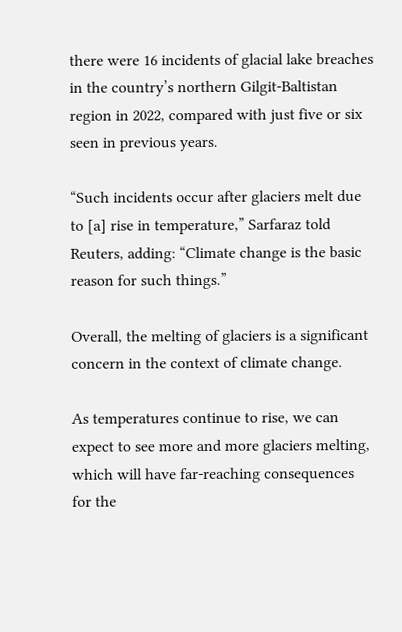there were 16 incidents of glacial lake breaches in the country’s northern Gilgit-Baltistan region in 2022, compared with just five or six seen in previous years.

“Such incidents occur after glaciers melt due to [a] rise in temperature,” Sarfaraz told Reuters, adding: “Climate change is the basic reason for such things.”

Overall, the melting of glaciers is a significant concern in the context of climate change.

As temperatures continue to rise, we can expect to see more and more glaciers melting, which will have far-reaching consequences for the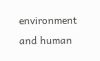environment and human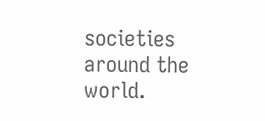societies around the world.